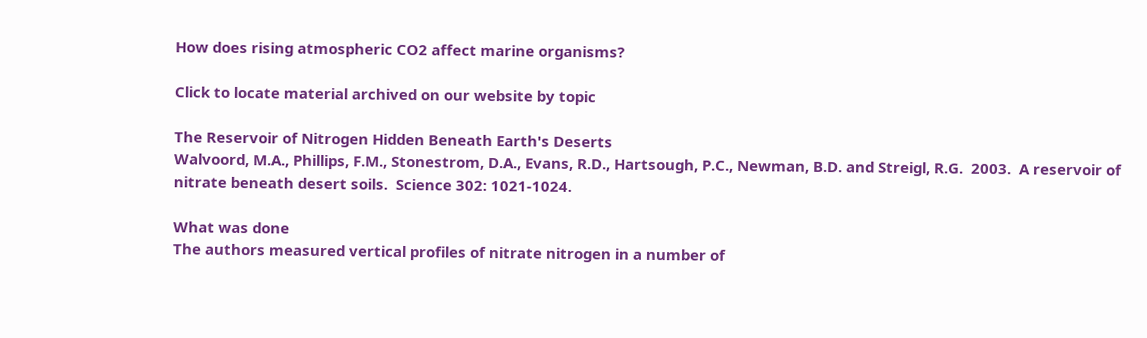How does rising atmospheric CO2 affect marine organisms?

Click to locate material archived on our website by topic

The Reservoir of Nitrogen Hidden Beneath Earth's Deserts
Walvoord, M.A., Phillips, F.M., Stonestrom, D.A., Evans, R.D., Hartsough, P.C., Newman, B.D. and Streigl, R.G.  2003.  A reservoir of nitrate beneath desert soils.  Science 302: 1021-1024.

What was done
The authors measured vertical profiles of nitrate nitrogen in a number of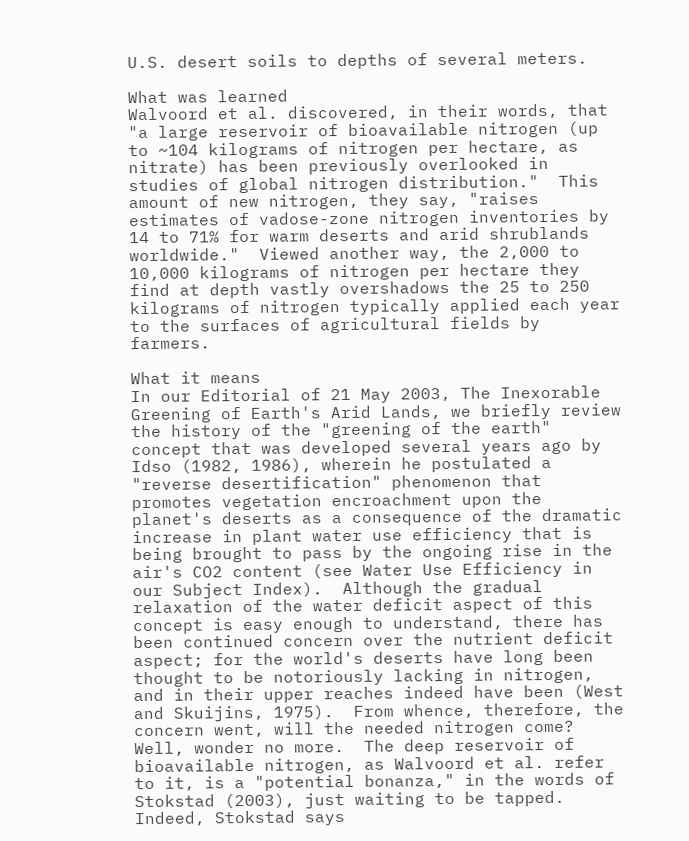U.S. desert soils to depths of several meters.

What was learned
Walvoord et al. discovered, in their words, that "a large reservoir of bioavailable nitrogen (up to ~104 kilograms of nitrogen per hectare, as nitrate) has been previously overlooked in studies of global nitrogen distribution."  This amount of new nitrogen, they say, "raises estimates of vadose-zone nitrogen inventories by 14 to 71% for warm deserts and arid shrublands worldwide."  Viewed another way, the 2,000 to 10,000 kilograms of nitrogen per hectare they find at depth vastly overshadows the 25 to 250 kilograms of nitrogen typically applied each year to the surfaces of agricultural fields by farmers.

What it means
In our Editorial of 21 May 2003, The Inexorable Greening of Earth's Arid Lands, we briefly review the history of the "greening of the earth" concept that was developed several years ago by Idso (1982, 1986), wherein he postulated a "reverse desertification" phenomenon that promotes vegetation encroachment upon the planet's deserts as a consequence of the dramatic increase in plant water use efficiency that is being brought to pass by the ongoing rise in the air's CO2 content (see Water Use Efficiency in our Subject Index).  Although the gradual relaxation of the water deficit aspect of this concept is easy enough to understand, there has been continued concern over the nutrient deficit aspect; for the world's deserts have long been thought to be notoriously lacking in nitrogen, and in their upper reaches indeed have been (West and Skuijins, 1975).  From whence, therefore, the concern went, will the needed nitrogen come?
Well, wonder no more.  The deep reservoir of bioavailable nitrogen, as Walvoord et al. refer to it, is a "potential bonanza," in the words of Stokstad (2003), just waiting to be tapped.  Indeed, Stokstad says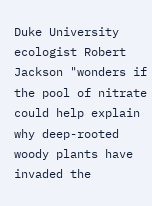Duke University ecologist Robert Jackson "wonders if the pool of nitrate could help explain why deep-rooted woody plants have invaded the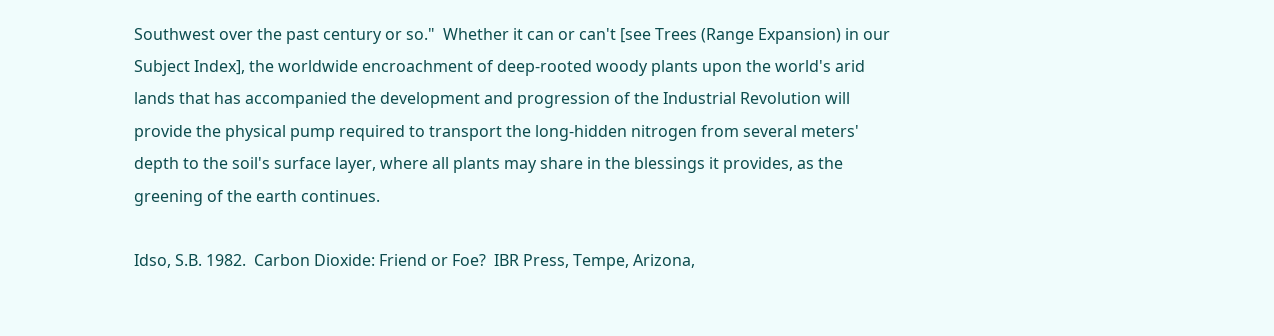Southwest over the past century or so."  Whether it can or can't [see Trees (Range Expansion) in our Subject Index], the worldwide encroachment of deep-rooted woody plants upon the world's arid lands that has accompanied the development and progression of the Industrial Revolution will provide the physical pump required to transport the long-hidden nitrogen from several meters' depth to the soil's surface layer, where all plants may share in the blessings it provides, as the greening of the earth continues.

Idso, S.B. 1982.  Carbon Dioxide: Friend or Foe?  IBR Press, Tempe, Arizona,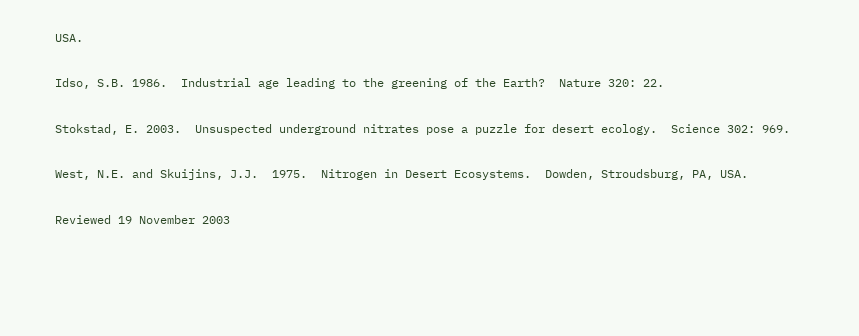USA.

Idso, S.B. 1986.  Industrial age leading to the greening of the Earth?  Nature 320: 22.

Stokstad, E. 2003.  Unsuspected underground nitrates pose a puzzle for desert ecology.  Science 302: 969.

West, N.E. and Skuijins, J.J.  1975.  Nitrogen in Desert Ecosystems.  Dowden, Stroudsburg, PA, USA.

Reviewed 19 November 2003